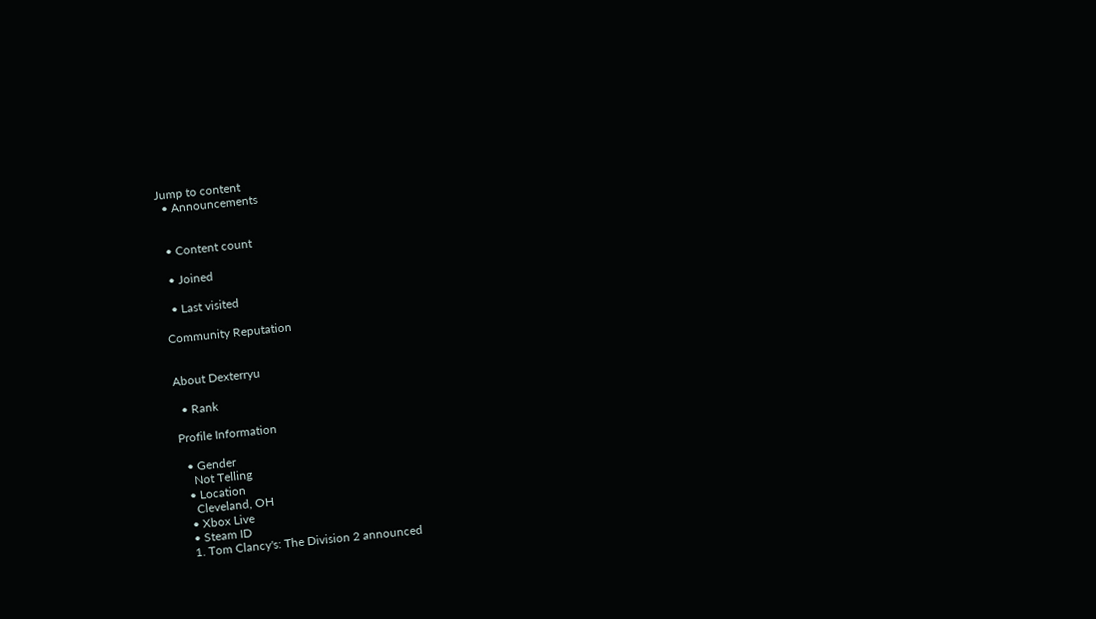Jump to content
  • Announcements


  • Content count

  • Joined

  • Last visited

Community Reputation


About Dexterryu

  • Rank

Profile Information

  • Gender
    Not Telling
  • Location
    Cleveland, OH
  • Xbox Live
  • Steam ID
  1. Tom Clancy's: The Division 2 announced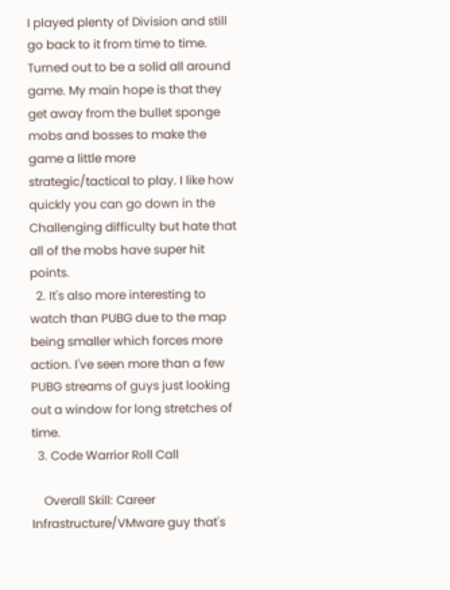I played plenty of Division and still go back to it from time to time. Turned out to be a solid all around game. My main hope is that they get away from the bullet sponge mobs and bosses to make the game a little more strategic/tactical to play. I like how quickly you can go down in the Challenging difficulty but hate that all of the mobs have super hit points.
  2. It's also more interesting to watch than PUBG due to the map being smaller which forces more action. I've seen more than a few PUBG streams of guys just looking out a window for long stretches of time.
  3. Code Warrior Roll Call

    Overall Skill: Career Infrastructure/VMware guy that's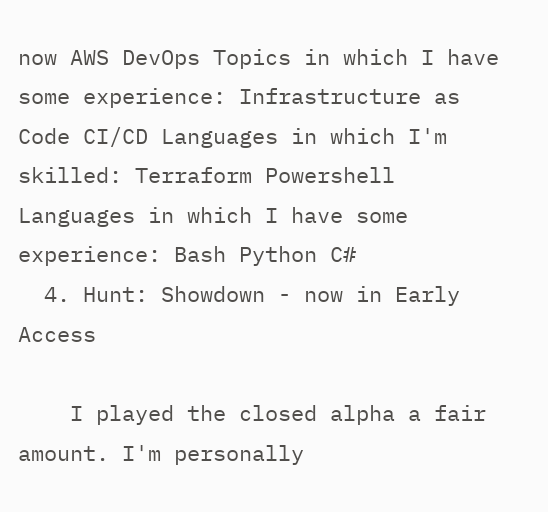now AWS DevOps Topics in which I have some experience: Infrastructure as Code CI/CD Languages in which I'm skilled: Terraform Powershell Languages in which I have some experience: Bash Python C#
  4. Hunt: Showdown - now in Early Access

    I played the closed alpha a fair amount. I'm personally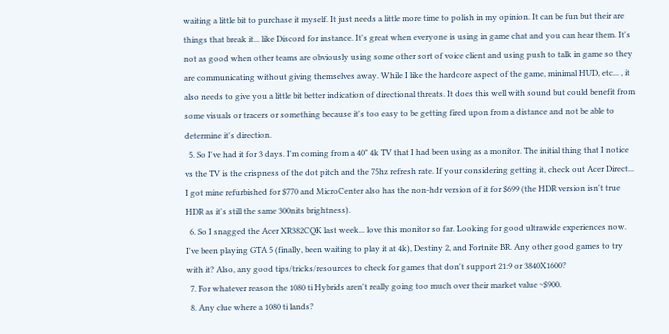waiting a little bit to purchase it myself. It just needs a little more time to polish in my opinion. It can be fun but their are things that break it... like Discord for instance. It's great when everyone is using in game chat and you can hear them. It's not as good when other teams are obviously using some other sort of voice client and using push to talk in game so they are communicating without giving themselves away. While I like the hardcore aspect of the game, minimal HUD, etc... , it also needs to give you a little bit better indication of directional threats. It does this well with sound but could benefit from some visuals or tracers or something because it's too easy to be getting fired upon from a distance and not be able to determine it's direction.
  5. So I've had it for 3 days. I'm coming from a 40" 4k TV that I had been using as a monitor. The initial thing that I notice vs the TV is the crispness of the dot pitch and the 75hz refresh rate. If your considering getting it, check out Acer Direct... I got mine refurbished for $770 and MicroCenter also has the non-hdr version of it for $699 (the HDR version isn't true HDR as it's still the same 300nits brightness).
  6. So I snagged the Acer XR382CQK last week... love this monitor so far. Looking for good ultrawide experiences now. I've been playing GTA 5 (finally, been waiting to play it at 4k), Destiny 2, and Fortnite BR. Any other good games to try with it? Also, any good tips/tricks/resources to check for games that don't support 21:9 or 3840X1600?
  7. For whatever reason the 1080 ti Hybrids aren't really going too much over their market value ~$900.
  8. Any clue where a 1080 ti lands?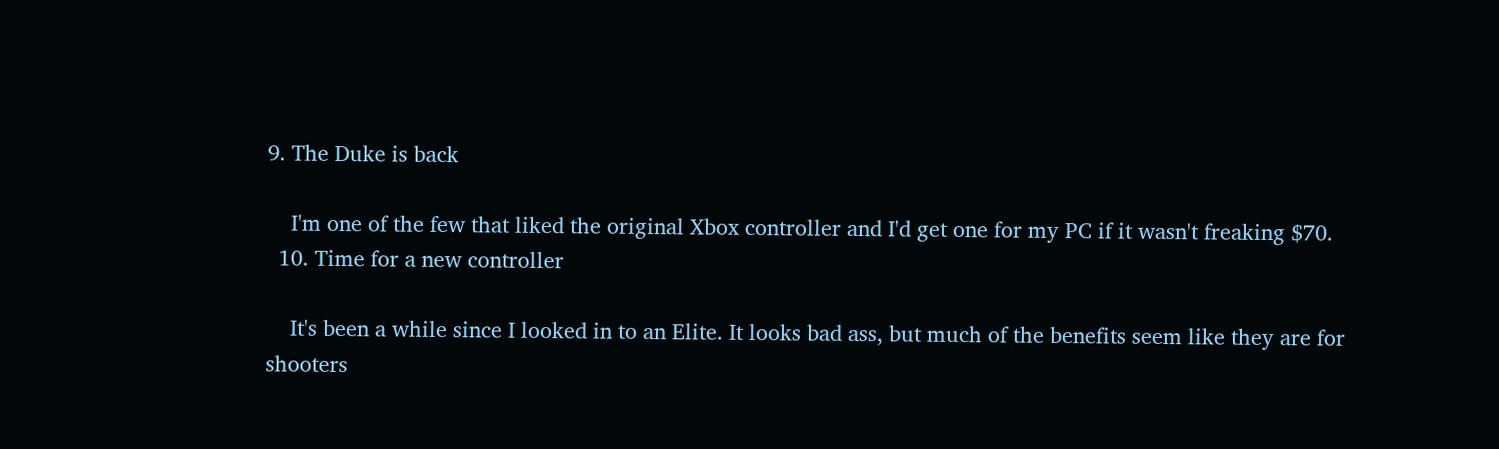9. The Duke is back

    I'm one of the few that liked the original Xbox controller and I'd get one for my PC if it wasn't freaking $70.
  10. Time for a new controller

    It's been a while since I looked in to an Elite. It looks bad ass, but much of the benefits seem like they are for shooters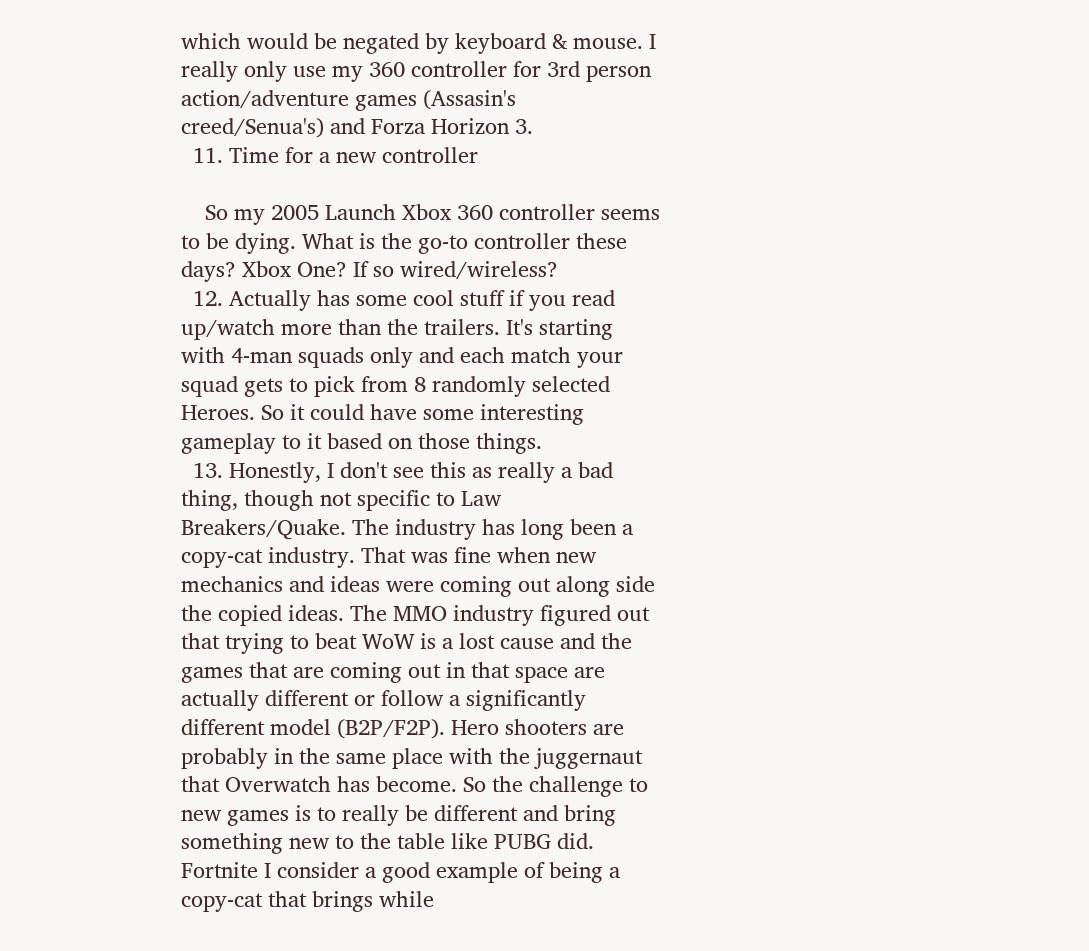which would be negated by keyboard & mouse. I really only use my 360 controller for 3rd person action/adventure games (Assasin's creed/Senua's) and Forza Horizon 3.
  11. Time for a new controller

    So my 2005 Launch Xbox 360 controller seems to be dying. What is the go-to controller these days? Xbox One? If so wired/wireless?
  12. Actually has some cool stuff if you read up/watch more than the trailers. It's starting with 4-man squads only and each match your squad gets to pick from 8 randomly selected Heroes. So it could have some interesting gameplay to it based on those things.
  13. Honestly, I don't see this as really a bad thing, though not specific to Law Breakers/Quake. The industry has long been a copy-cat industry. That was fine when new mechanics and ideas were coming out along side the copied ideas. The MMO industry figured out that trying to beat WoW is a lost cause and the games that are coming out in that space are actually different or follow a significantly different model (B2P/F2P). Hero shooters are probably in the same place with the juggernaut that Overwatch has become. So the challenge to new games is to really be different and bring something new to the table like PUBG did. Fortnite I consider a good example of being a copy-cat that brings while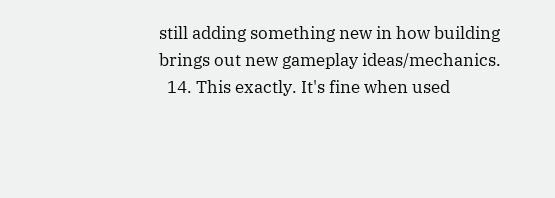still adding something new in how building brings out new gameplay ideas/mechanics.
  14. This exactly. It's fine when used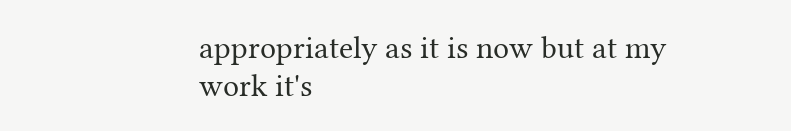appropriately as it is now but at my work it's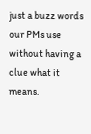just a buzz words our PMs use without having a clue what it means.